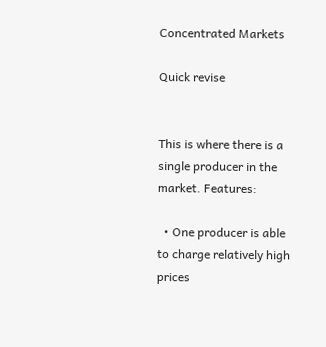Concentrated Markets

Quick revise


This is where there is a single producer in the market. Features:

  • One producer is able to charge relatively high prices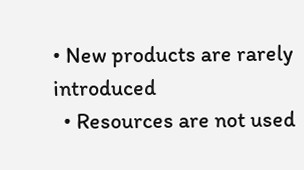• New products are rarely introduced
  • Resources are not used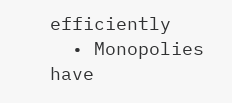efficiently
  • Monopolies have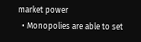market power
  • Monopolies are able to set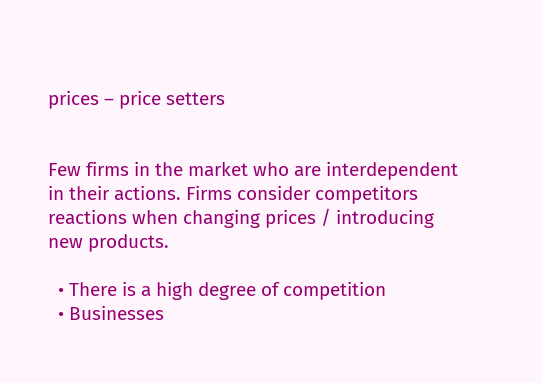prices – price setters


Few firms in the market who are interdependent in their actions. Firms consider competitors reactions when changing prices / introducing new products.

  • There is a high degree of competition
  • Businesses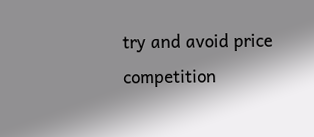try and avoid price competition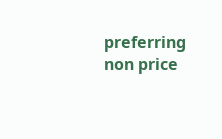preferring non price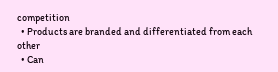competition
  • Products are branded and differentiated from each other
  • Can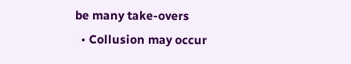be many take-overs
  • Collusion may occur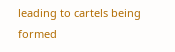leading to cartels being formed